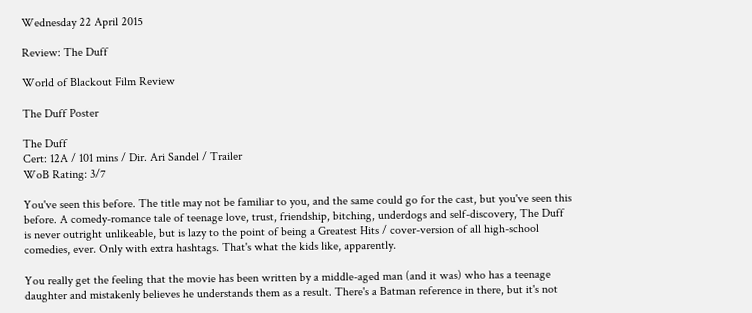Wednesday 22 April 2015

Review: The Duff

World of Blackout Film Review

The Duff Poster

The Duff
Cert: 12A / 101 mins / Dir. Ari Sandel / Trailer
WoB Rating: 3/7

You've seen this before. The title may not be familiar to you, and the same could go for the cast, but you've seen this before. A comedy-romance tale of teenage love, trust, friendship, bitching, underdogs and self-discovery, The Duff is never outright unlikeable, but is lazy to the point of being a Greatest Hits / cover-version of all high-school comedies, ever. Only with extra hashtags. That's what the kids like, apparently.

You really get the feeling that the movie has been written by a middle-aged man (and it was) who has a teenage daughter and mistakenly believes he understands them as a result. There's a Batman reference in there, but it's not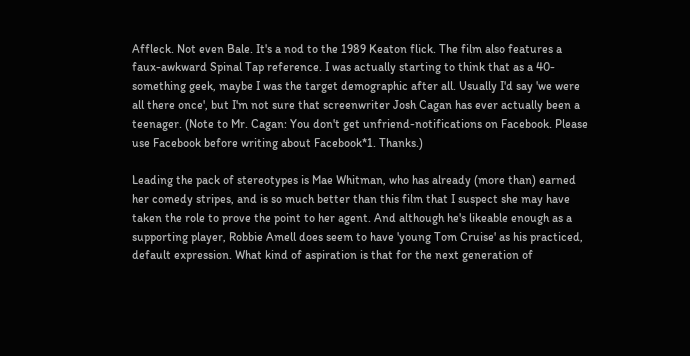Affleck. Not even Bale. It's a nod to the 1989 Keaton flick. The film also features a faux-awkward Spinal Tap reference. I was actually starting to think that as a 40-something geek, maybe I was the target demographic after all. Usually I'd say 'we were all there once', but I'm not sure that screenwriter Josh Cagan has ever actually been a teenager. (Note to Mr. Cagan: You don't get unfriend-notifications on Facebook. Please use Facebook before writing about Facebook*1. Thanks.)

Leading the pack of stereotypes is Mae Whitman, who has already (more than) earned her comedy stripes, and is so much better than this film that I suspect she may have taken the role to prove the point to her agent. And although he's likeable enough as a supporting player, Robbie Amell does seem to have 'young Tom Cruise' as his practiced, default expression. What kind of aspiration is that for the next generation of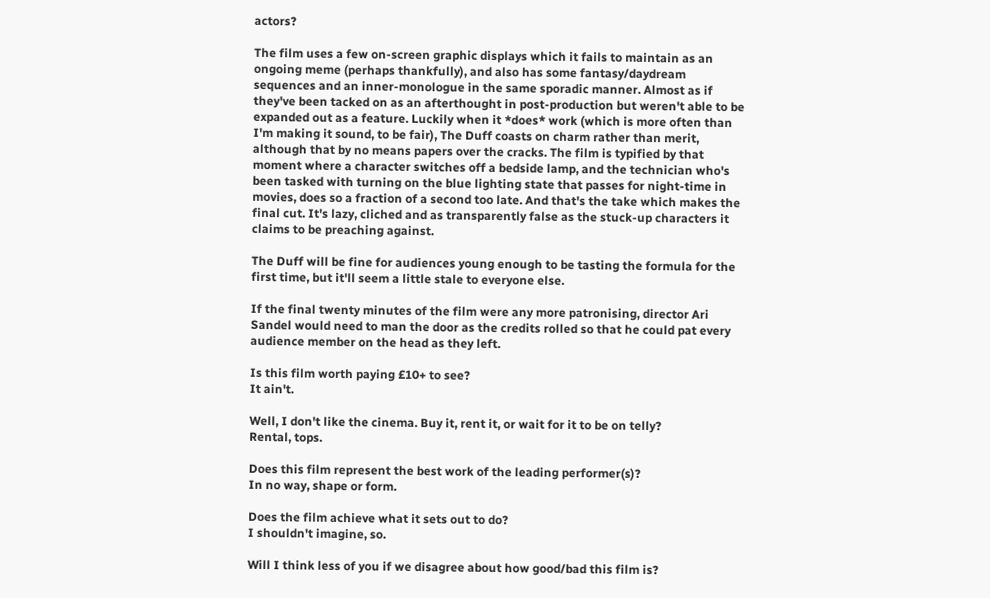actors?

The film uses a few on-screen graphic displays which it fails to maintain as an ongoing meme (perhaps thankfully), and also has some fantasy/daydream sequences and an inner-monologue in the same sporadic manner. Almost as if they've been tacked on as an afterthought in post-production but weren't able to be expanded out as a feature. Luckily when it *does* work (which is more often than I'm making it sound, to be fair), The Duff coasts on charm rather than merit, although that by no means papers over the cracks. The film is typified by that moment where a character switches off a bedside lamp, and the technician who's been tasked with turning on the blue lighting state that passes for night-time in movies, does so a fraction of a second too late. And that's the take which makes the final cut. It's lazy, cliched and as transparently false as the stuck-up characters it claims to be preaching against.

The Duff will be fine for audiences young enough to be tasting the formula for the first time, but it'll seem a little stale to everyone else.

If the final twenty minutes of the film were any more patronising, director Ari Sandel would need to man the door as the credits rolled so that he could pat every audience member on the head as they left.

Is this film worth paying £10+ to see?
It ain't.

Well, I don't like the cinema. Buy it, rent it, or wait for it to be on telly?
Rental, tops.

Does this film represent the best work of the leading performer(s)?
In no way, shape or form.

Does the film achieve what it sets out to do?
I shouldn't imagine, so.

Will I think less of you if we disagree about how good/bad this film is?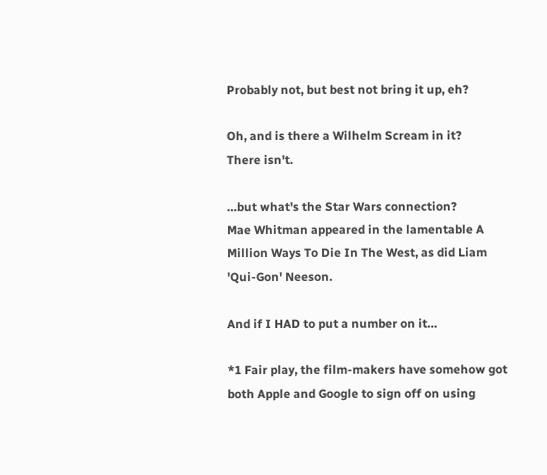Probably not, but best not bring it up, eh?

Oh, and is there a Wilhelm Scream in it?
There isn't.

…but what's the Star Wars connection?
Mae Whitman appeared in the lamentable A Million Ways To Die In The West, as did Liam 'Qui-Gon' Neeson.

And if I HAD to put a number on it…

*1 Fair play, the film-makers have somehow got both Apple and Google to sign off on using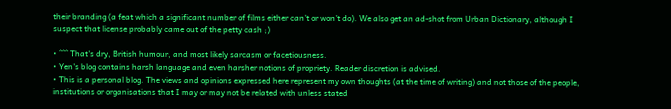their branding (a feat which a significant number of films either can't or won't do). We also get an ad-shot from Urban Dictionary, although I suspect that license probably came out of the petty cash ;)

• ^^^ That's dry, British humour, and most likely sarcasm or facetiousness.
• Yen's blog contains harsh language and even harsher notions of propriety. Reader discretion is advised.
• This is a personal blog. The views and opinions expressed here represent my own thoughts (at the time of writing) and not those of the people, institutions or organisations that I may or may not be related with unless stated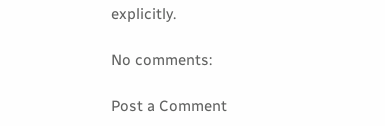explicitly.

No comments:

Post a Comment